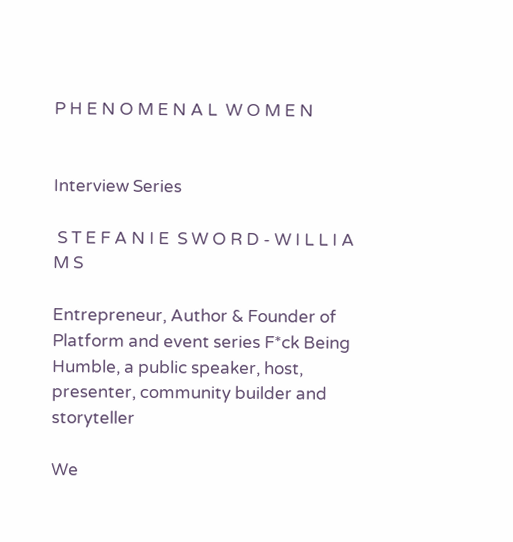P H E N O M E N A L  W O M E N


Interview Series

 S T E F A N I E  S W O R D - W I L L I A M S

Entrepreneur, Author & Founder of Platform and event series F*ck Being Humble, a public speaker, host, presenter, community builder and storyteller

We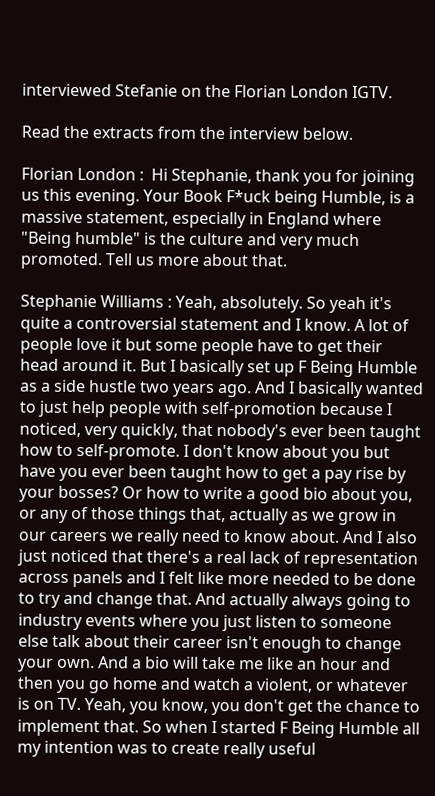interviewed Stefanie on the Florian London IGTV.

Read the extracts from the interview below.

Florian London :  Hi Stephanie, thank you for joining us this evening. Your Book F*uck being Humble, is a massive statement, especially in England where "Being humble" is the culture and very much promoted. Tell us more about that.

Stephanie Williams : Yeah, absolutely. So yeah it's quite a controversial statement and I know. A lot of people love it but some people have to get their head around it. But I basically set up F Being Humble as a side hustle two years ago. And I basically wanted to just help people with self-promotion because I noticed, very quickly, that nobody's ever been taught how to self-promote. I don't know about you but have you ever been taught how to get a pay rise by your bosses? Or how to write a good bio about you, or any of those things that, actually as we grow in our careers we really need to know about. And I also just noticed that there's a real lack of representation across panels and I felt like more needed to be done to try and change that. And actually always going to industry events where you just listen to someone else talk about their career isn't enough to change your own. And a bio will take me like an hour and then you go home and watch a violent, or whatever is on TV. Yeah, you know, you don't get the chance to implement that. So when I started F Being Humble all my intention was to create really useful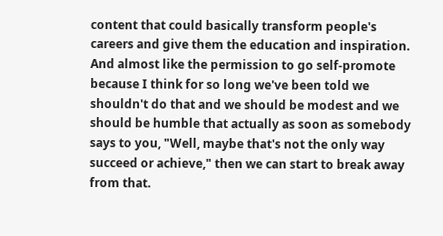content that could basically transform people's careers and give them the education and inspiration. And almost like the permission to go self-promote because I think for so long we've been told we shouldn't do that and we should be modest and we should be humble that actually as soon as somebody says to you, "Well, maybe that's not the only way succeed or achieve," then we can start to break away from that.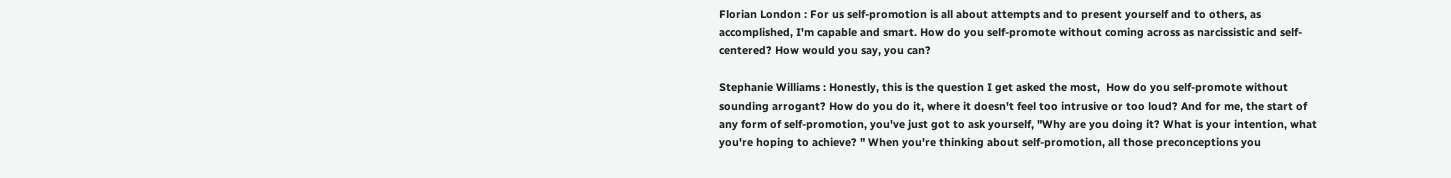Florian London : For us self-promotion is all about attempts and to present yourself and to others, as accomplished, I'm capable and smart. How do you self-promote without coming across as narcissistic and self-centered? How would you say, you can?

Stephanie Williams : Honestly, this is the question I get asked the most,  How do you self-promote without sounding arrogant? How do you do it, where it doesn't feel too intrusive or too loud? And for me, the start of any form of self-promotion, you've just got to ask yourself, "Why are you doing it? What is your intention, what you're hoping to achieve? " When you're thinking about self-promotion, all those preconceptions you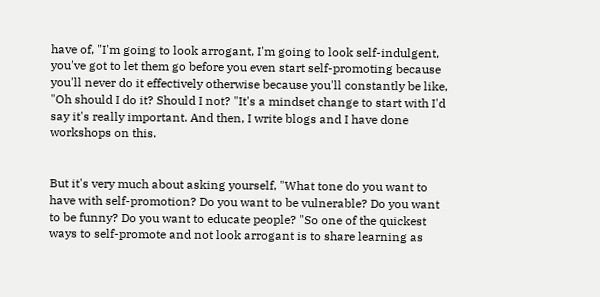have of, "I'm going to look arrogant, I'm going to look self-indulgent, you've got to let them go before you even start self-promoting because you'll never do it effectively otherwise because you'll constantly be like, "Oh should I do it? Should I not? "It's a mindset change to start with I'd say it's really important. And then, I write blogs and I have done workshops on this.


But it's very much about asking yourself, "What tone do you want to have with self-promotion? Do you want to be vulnerable? Do you want to be funny? Do you want to educate people? "So one of the quickest ways to self-promote and not look arrogant is to share learning as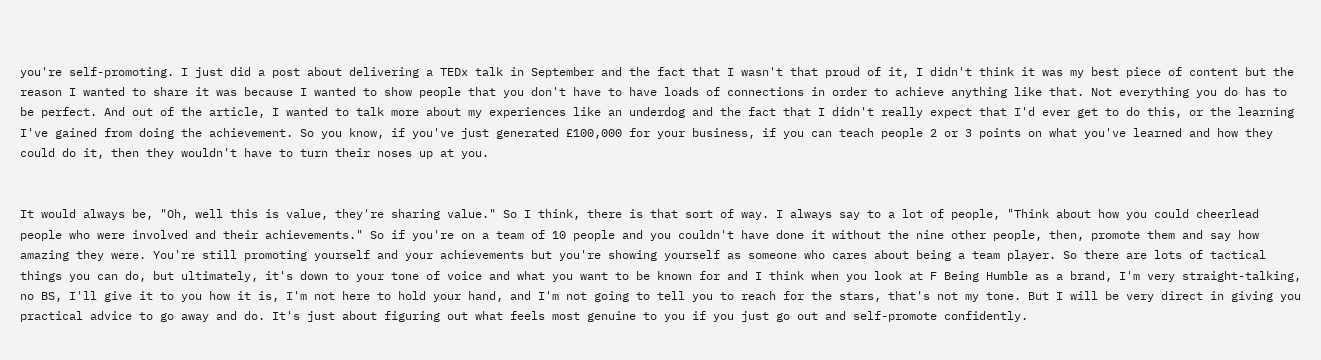you're self-promoting. I just did a post about delivering a TEDx talk in September and the fact that I wasn't that proud of it, I didn't think it was my best piece of content but the reason I wanted to share it was because I wanted to show people that you don't have to have loads of connections in order to achieve anything like that. Not everything you do has to be perfect. And out of the article, I wanted to talk more about my experiences like an underdog and the fact that I didn't really expect that I'd ever get to do this, or the learning I've gained from doing the achievement. So you know, if you've just generated £100,000 for your business, if you can teach people 2 or 3 points on what you've learned and how they could do it, then they wouldn't have to turn their noses up at you.


It would always be, "Oh, well this is value, they're sharing value." So I think, there is that sort of way. I always say to a lot of people, "Think about how you could cheerlead people who were involved and their achievements." So if you're on a team of 10 people and you couldn't have done it without the nine other people, then, promote them and say how amazing they were. You're still promoting yourself and your achievements but you're showing yourself as someone who cares about being a team player. So there are lots of tactical things you can do, but ultimately, it's down to your tone of voice and what you want to be known for and I think when you look at F Being Humble as a brand, I'm very straight-talking, no BS, I'll give it to you how it is, I'm not here to hold your hand, and I'm not going to tell you to reach for the stars, that's not my tone. But I will be very direct in giving you practical advice to go away and do. It's just about figuring out what feels most genuine to you if you just go out and self-promote confidently.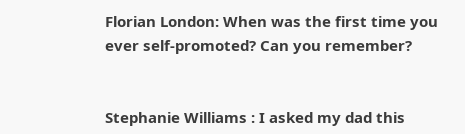Florian London: When was the first time you ever self-promoted? Can you remember?


Stephanie Williams : I asked my dad this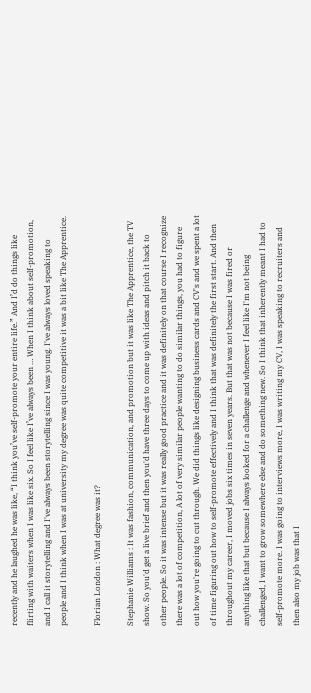recently and he laughed he was like, “I think you’ve self-promote your entire life.” And I’d do things like flirting with waiters when I was like six. So I feel like I’ve always been … When I think about self-promotion, and I call it storytelling and I've always been storytelling since I was young. I've always loved speaking to people and I think when I was at university my degree was quite competitive it was a bit like The Apprentice.

Florian London : What degree was it?

Stephanie Williams : It was fashion, communication, and promotion but it was like The Apprentice, the TV show. So you'd get a live brief and then you'd have three days to come up with ideas and pitch it back to other people. So it was intense but it was really good practice and it was definitely on that course I recognize there was a lot of competition, A lot of very similar people wanting to do similar things, you had to figure out how you're going to cut through. We did things like designing business cards and CV's and we spent a lot of time figuring out how to self-promote effectively and I think that was definitely the first start. And then throughout my career, I moved jobs six times in seven years. But that was not because I was fired or anything like that but because I always looked for a challenge and whenever I feel like I'm not being challenged, I want to grow somewhere else and do something new. So I think that inherently meant I had to self-promote more. I was going to interviews more, I was writing my CV, I was speaking to recruiters and then also my job was that I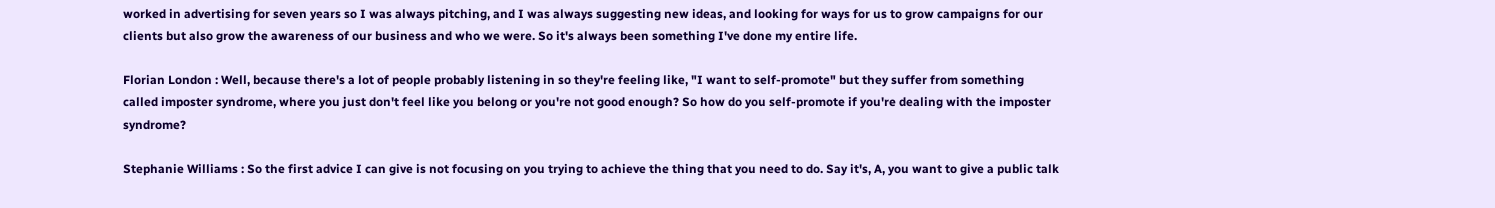worked in advertising for seven years so I was always pitching, and I was always suggesting new ideas, and looking for ways for us to grow campaigns for our clients but also grow the awareness of our business and who we were. So it's always been something I've done my entire life.

Florian London : Well, because there's a lot of people probably listening in so they're feeling like, "I want to self-promote" but they suffer from something called imposter syndrome, where you just don't feel like you belong or you're not good enough? So how do you self-promote if you're dealing with the imposter syndrome?

Stephanie Williams : So the first advice I can give is not focusing on you trying to achieve the thing that you need to do. Say it's, A, you want to give a public talk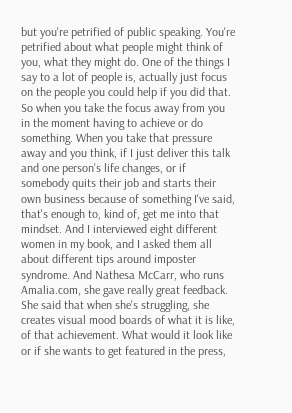but you're petrified of public speaking. You're petrified about what people might think of you, what they might do. One of the things I say to a lot of people is, actually just focus on the people you could help if you did that. So when you take the focus away from you in the moment having to achieve or do something. When you take that pressure away and you think, if I just deliver this talk and one person's life changes, or if somebody quits their job and starts their own business because of something I've said, that's enough to, kind of, get me into that mindset. And I interviewed eight different women in my book, and I asked them all about different tips around imposter syndrome. And Nathesa McCarr, who runs Amalia.com, she gave really great feedback. She said that when she's struggling, she creates visual mood boards of what it is like, of that achievement. What would it look like or if she wants to get featured in the press,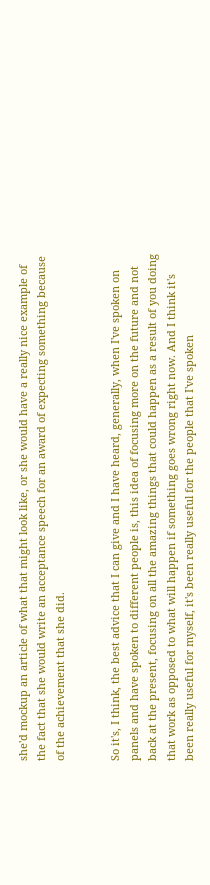she'd mockup an article of what that might look like, or she would have a really nice example of the fact that she would write an acceptance speech for an award of expecting something because of the achievement that she did.


So it's, I think, the best advice that I can give and I have heard, generally, when I've spoken on panels and have spoken to different people is, this idea of focusing more on the future and not back at the present, focusing on all the amazing things that could happen as a result of you doing that work as opposed to what will happen if something goes wrong right now. And I think it's been really useful for myself, it's been really useful for the people that I've spoken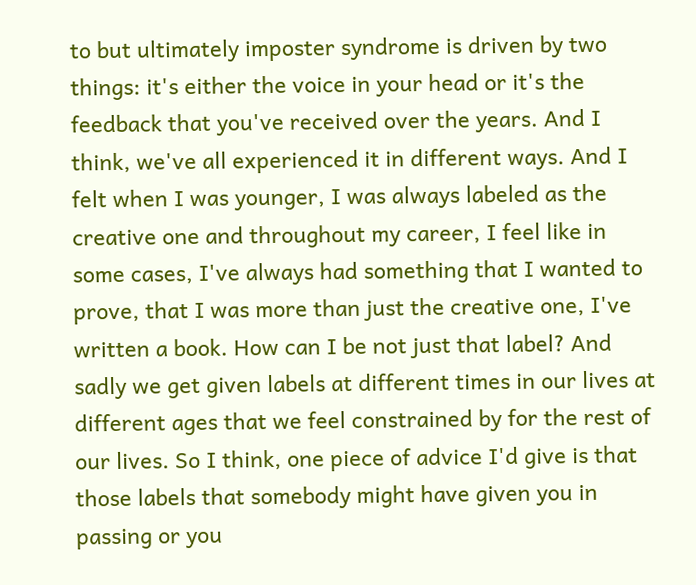to but ultimately imposter syndrome is driven by two things: it's either the voice in your head or it's the feedback that you've received over the years. And I think, we've all experienced it in different ways. And I felt when I was younger, I was always labeled as the creative one and throughout my career, I feel like in some cases, I've always had something that I wanted to prove, that I was more than just the creative one, I've written a book. How can I be not just that label? And sadly we get given labels at different times in our lives at different ages that we feel constrained by for the rest of our lives. So I think, one piece of advice I'd give is that those labels that somebody might have given you in passing or you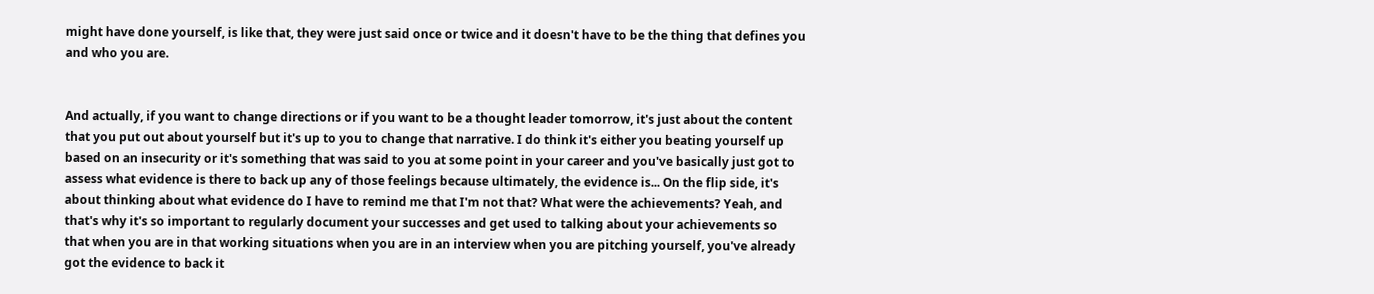might have done yourself, is like that, they were just said once or twice and it doesn't have to be the thing that defines you and who you are.


And actually, if you want to change directions or if you want to be a thought leader tomorrow, it's just about the content that you put out about yourself but it's up to you to change that narrative. I do think it's either you beating yourself up based on an insecurity or it's something that was said to you at some point in your career and you've basically just got to assess what evidence is there to back up any of those feelings because ultimately, the evidence is... On the flip side, it's about thinking about what evidence do I have to remind me that I'm not that? What were the achievements? Yeah, and that's why it's so important to regularly document your successes and get used to talking about your achievements so that when you are in that working situations when you are in an interview when you are pitching yourself, you've already got the evidence to back it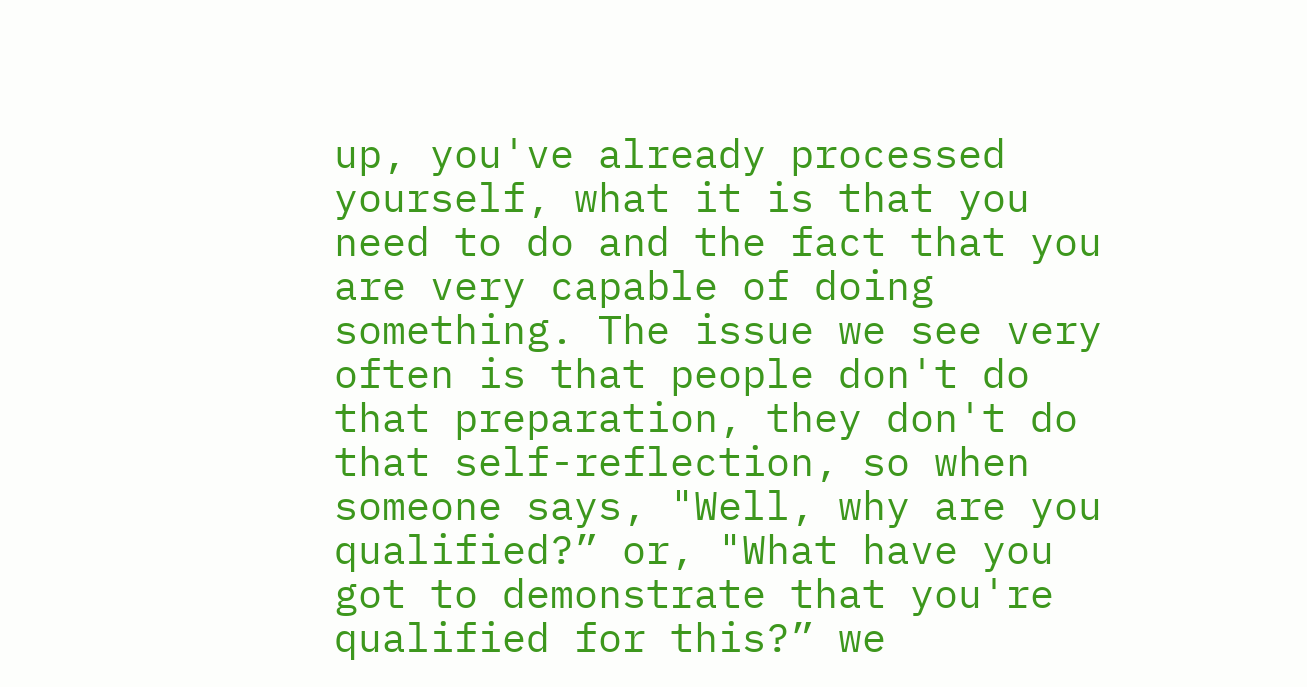up, you've already processed yourself, what it is that you need to do and the fact that you are very capable of doing something. The issue we see very often is that people don't do that preparation, they don't do that self-reflection, so when someone says, "Well, why are you qualified?” or, "What have you got to demonstrate that you're qualified for this?” we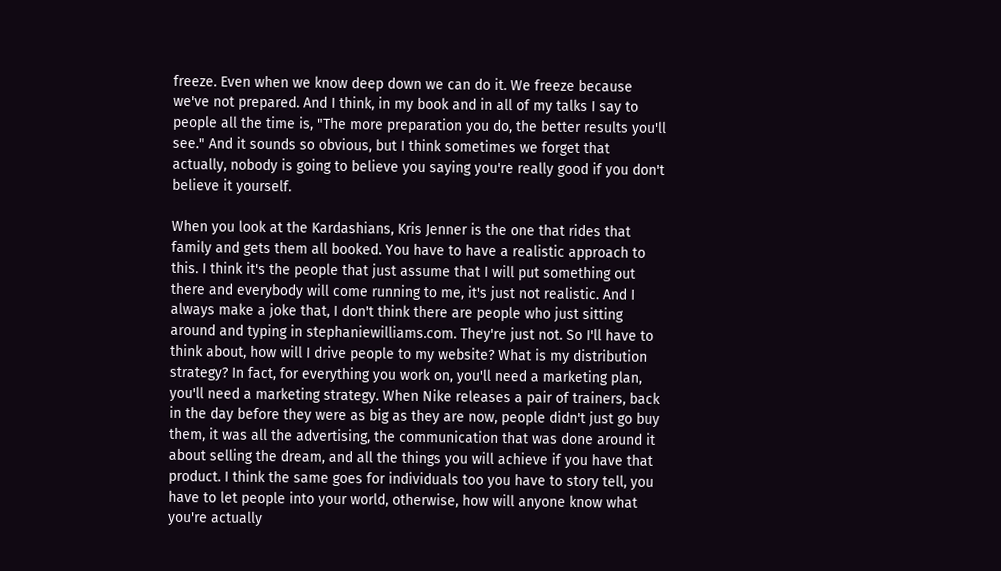freeze. Even when we know deep down we can do it. We freeze because we've not prepared. And I think, in my book and in all of my talks I say to people all the time is, "The more preparation you do, the better results you'll see." And it sounds so obvious, but I think sometimes we forget that actually, nobody is going to believe you saying you're really good if you don't believe it yourself.

When you look at the Kardashians, Kris Jenner is the one that rides that family and gets them all booked. You have to have a realistic approach to this. I think it's the people that just assume that I will put something out there and everybody will come running to me, it's just not realistic. And I always make a joke that, I don't think there are people who just sitting around and typing in stephaniewilliams.com. They're just not. So I'll have to think about, how will I drive people to my website? What is my distribution strategy? In fact, for everything you work on, you'll need a marketing plan, you'll need a marketing strategy. When Nike releases a pair of trainers, back in the day before they were as big as they are now, people didn't just go buy them, it was all the advertising, the communication that was done around it about selling the dream, and all the things you will achieve if you have that product. I think the same goes for individuals too you have to story tell, you have to let people into your world, otherwise, how will anyone know what you're actually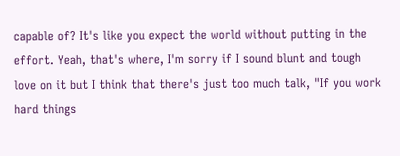capable of? It's like you expect the world without putting in the effort. Yeah, that's where, I'm sorry if I sound blunt and tough love on it but I think that there's just too much talk, "If you work hard things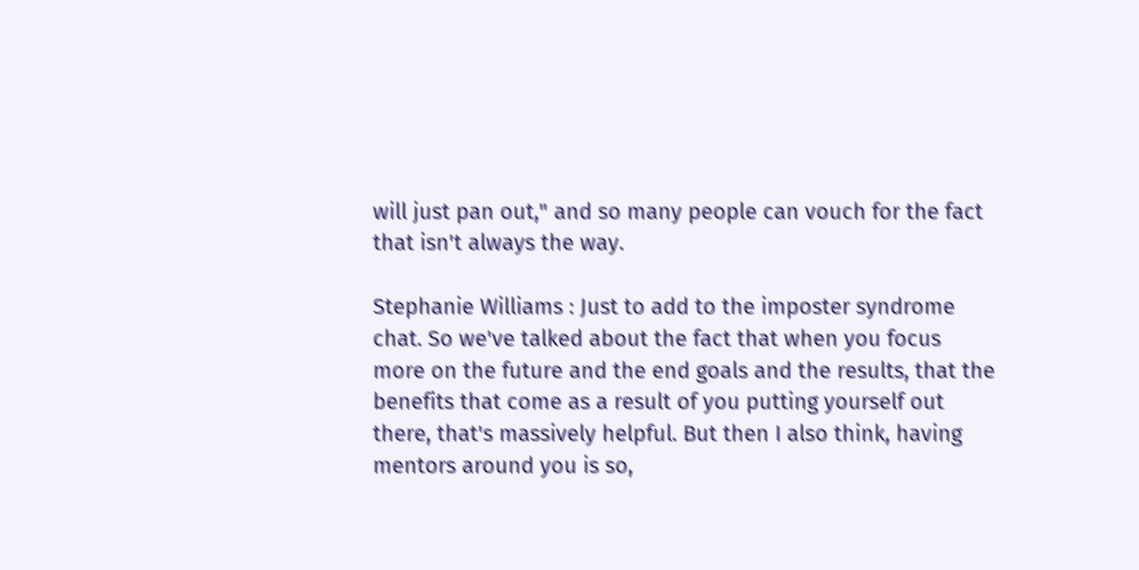will just pan out," and so many people can vouch for the fact that isn't always the way.

Stephanie Williams : Just to add to the imposter syndrome chat. So we've talked about the fact that when you focus more on the future and the end goals and the results, that the benefits that come as a result of you putting yourself out there, that's massively helpful. But then I also think, having mentors around you is so,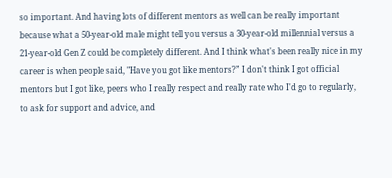so important. And having lots of different mentors as well can be really important because what a 50-year-old male might tell you versus a 30-year-old millennial versus a 21-year-old Gen Z could be completely different. And I think what's been really nice in my career is when people said, "Have you got like mentors?” I don't think I got official mentors but I got like, peers who I really respect and really rate who I'd go to regularly, to ask for support and advice, and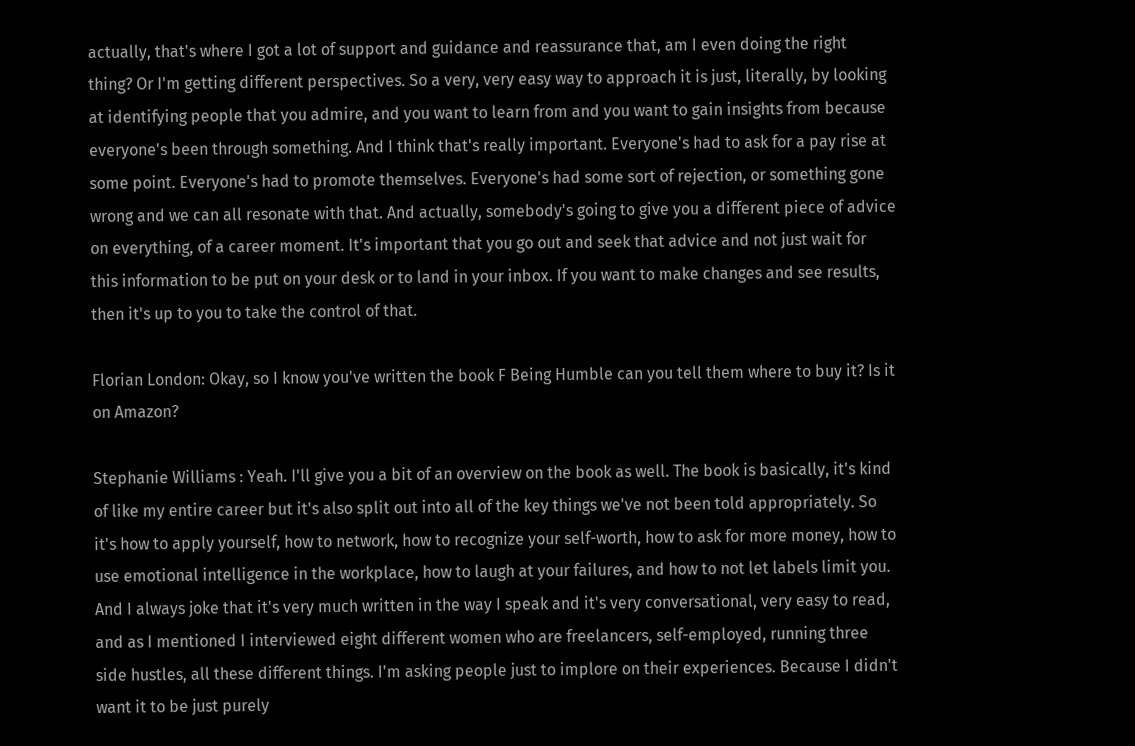actually, that's where I got a lot of support and guidance and reassurance that, am I even doing the right thing? Or I'm getting different perspectives. So a very, very easy way to approach it is just, literally, by looking at identifying people that you admire, and you want to learn from and you want to gain insights from because everyone's been through something. And I think that's really important. Everyone's had to ask for a pay rise at some point. Everyone's had to promote themselves. Everyone's had some sort of rejection, or something gone wrong and we can all resonate with that. And actually, somebody's going to give you a different piece of advice on everything, of a career moment. It's important that you go out and seek that advice and not just wait for this information to be put on your desk or to land in your inbox. If you want to make changes and see results, then it's up to you to take the control of that.

Florian London: Okay, so I know you've written the book F Being Humble can you tell them where to buy it? Is it on Amazon?

Stephanie Williams : Yeah. I'll give you a bit of an overview on the book as well. The book is basically, it's kind of like my entire career but it's also split out into all of the key things we've not been told appropriately. So it's how to apply yourself, how to network, how to recognize your self-worth, how to ask for more money, how to use emotional intelligence in the workplace, how to laugh at your failures, and how to not let labels limit you. And I always joke that it's very much written in the way I speak and it's very conversational, very easy to read, and as I mentioned I interviewed eight different women who are freelancers, self-employed, running three side hustles, all these different things. I'm asking people just to implore on their experiences. Because I didn't want it to be just purely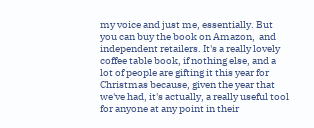my voice and just me, essentially. But you can buy the book on Amazon,  and independent retailers. It's a really lovely coffee table book, if nothing else, and a lot of people are gifting it this year for Christmas because, given the year that we've had, it's actually, a really useful tool for anyone at any point in their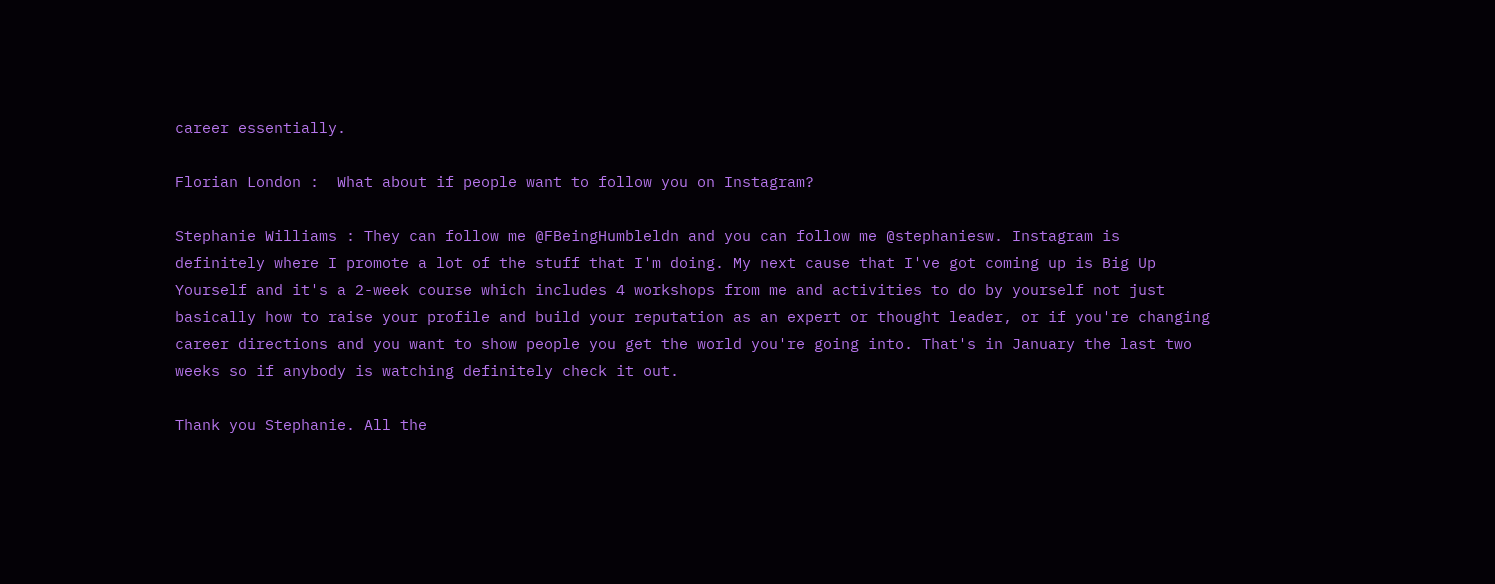career essentially.

Florian London :  What about if people want to follow you on Instagram?

Stephanie Williams : They can follow me @FBeingHumbleldn and you can follow me @stephaniesw. Instagram is definitely where I promote a lot of the stuff that I'm doing. My next cause that I've got coming up is Big Up Yourself and it's a 2-week course which includes 4 workshops from me and activities to do by yourself not just basically how to raise your profile and build your reputation as an expert or thought leader, or if you're changing career directions and you want to show people you get the world you're going into. That's in January the last two weeks so if anybody is watching definitely check it out.

Thank you Stephanie. All the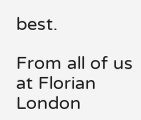best.

From all of us at Florian London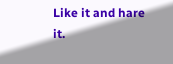Like it and hare it.